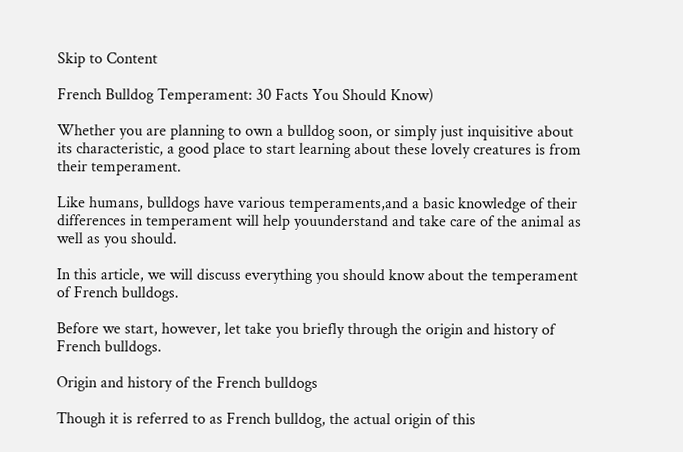Skip to Content

French Bulldog Temperament: 30 Facts You Should Know)

Whether you are planning to own a bulldog soon, or simply just inquisitive about its characteristic, a good place to start learning about these lovely creatures is from their temperament.

Like humans, bulldogs have various temperaments,and a basic knowledge of their differences in temperament will help youunderstand and take care of the animal as well as you should.

In this article, we will discuss everything you should know about the temperament of French bulldogs.

Before we start, however, let take you briefly through the origin and history of French bulldogs.

Origin and history of the French bulldogs

Though it is referred to as French bulldog, the actual origin of this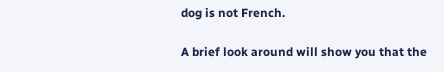dog is not French.

A brief look around will show you that the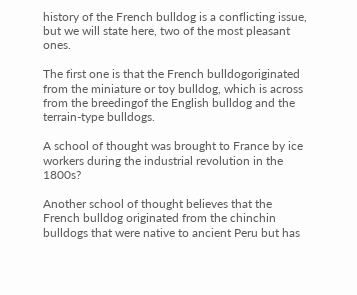history of the French bulldog is a conflicting issue, but we will state here, two of the most pleasant ones.

The first one is that the French bulldogoriginated from the miniature or toy bulldog, which is across from the breedingof the English bulldog and the terrain-type bulldogs.

A school of thought was brought to France by ice workers during the industrial revolution in the 1800s?

Another school of thought believes that the French bulldog originated from the chinchin bulldogs that were native to ancient Peru but has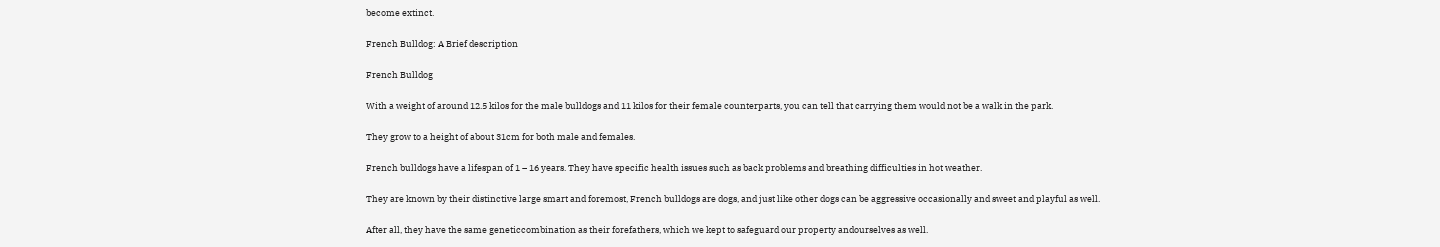become extinct.

French Bulldog: A Brief description

French Bulldog

With a weight of around 12.5 kilos for the male bulldogs and 11 kilos for their female counterparts, you can tell that carrying them would not be a walk in the park.

They grow to a height of about 31cm for both male and females.

French bulldogs have a lifespan of 1 – 16 years. They have specific health issues such as back problems and breathing difficulties in hot weather.

They are known by their distinctive large smart and foremost, French bulldogs are dogs, and just like other dogs can be aggressive occasionally and sweet and playful as well.

After all, they have the same geneticcombination as their forefathers, which we kept to safeguard our property andourselves as well.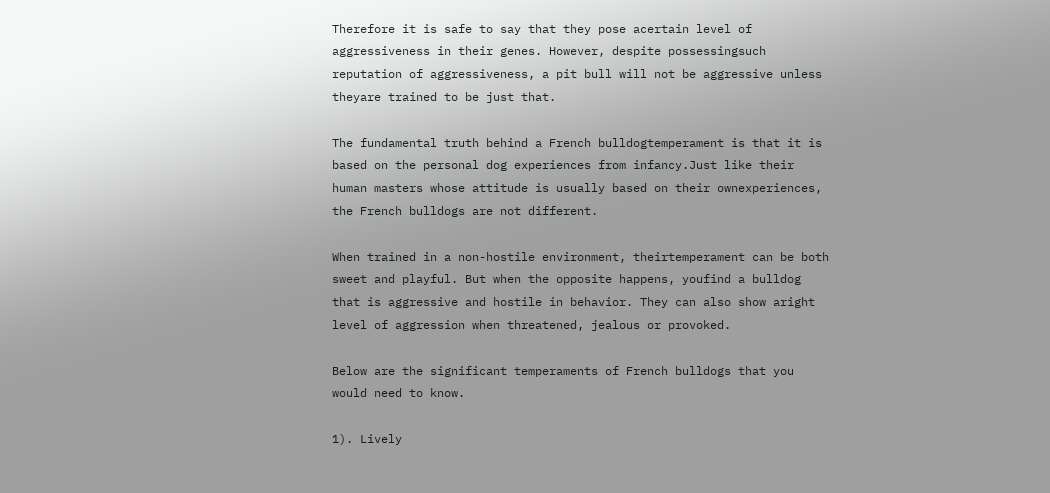Therefore it is safe to say that they pose acertain level of aggressiveness in their genes. However, despite possessingsuch reputation of aggressiveness, a pit bull will not be aggressive unless theyare trained to be just that.

The fundamental truth behind a French bulldogtemperament is that it is based on the personal dog experiences from infancy.Just like their human masters whose attitude is usually based on their ownexperiences, the French bulldogs are not different.

When trained in a non-hostile environment, theirtemperament can be both sweet and playful. But when the opposite happens, youfind a bulldog that is aggressive and hostile in behavior. They can also show aright level of aggression when threatened, jealous or provoked.

Below are the significant temperaments of French bulldogs that you would need to know.

1). Lively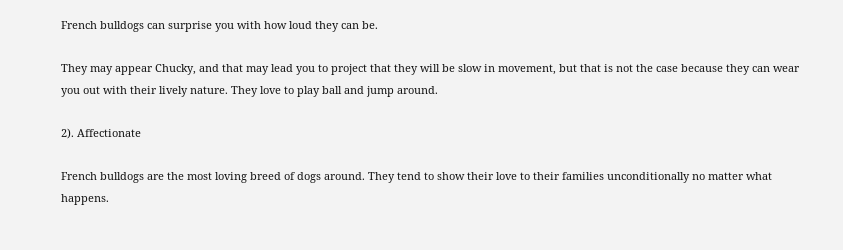French bulldogs can surprise you with how loud they can be.

They may appear Chucky, and that may lead you to project that they will be slow in movement, but that is not the case because they can wear you out with their lively nature. They love to play ball and jump around.

2). Affectionate

French bulldogs are the most loving breed of dogs around. They tend to show their love to their families unconditionally no matter what happens.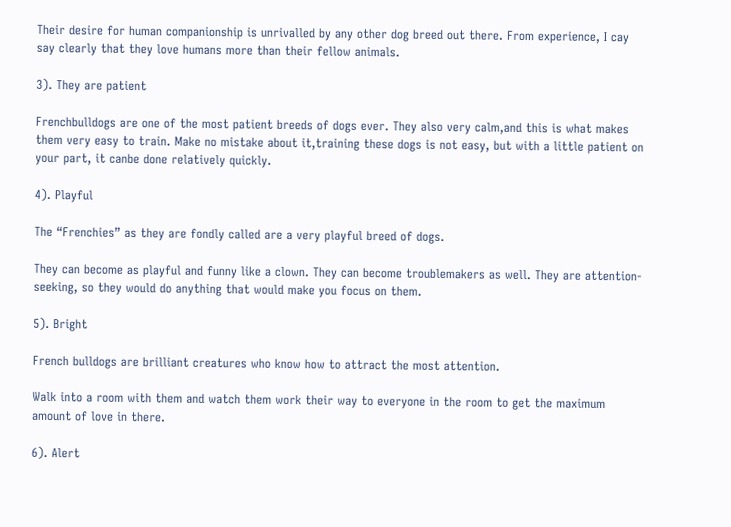Their desire for human companionship is unrivalled by any other dog breed out there. From experience, I cay say clearly that they love humans more than their fellow animals.

3). They are patient

Frenchbulldogs are one of the most patient breeds of dogs ever. They also very calm,and this is what makes them very easy to train. Make no mistake about it,training these dogs is not easy, but with a little patient on your part, it canbe done relatively quickly.

4). Playful

The “Frenchies” as they are fondly called are a very playful breed of dogs.

They can become as playful and funny like a clown. They can become troublemakers as well. They are attention-seeking, so they would do anything that would make you focus on them.

5). Bright

French bulldogs are brilliant creatures who know how to attract the most attention.

Walk into a room with them and watch them work their way to everyone in the room to get the maximum amount of love in there.

6). Alert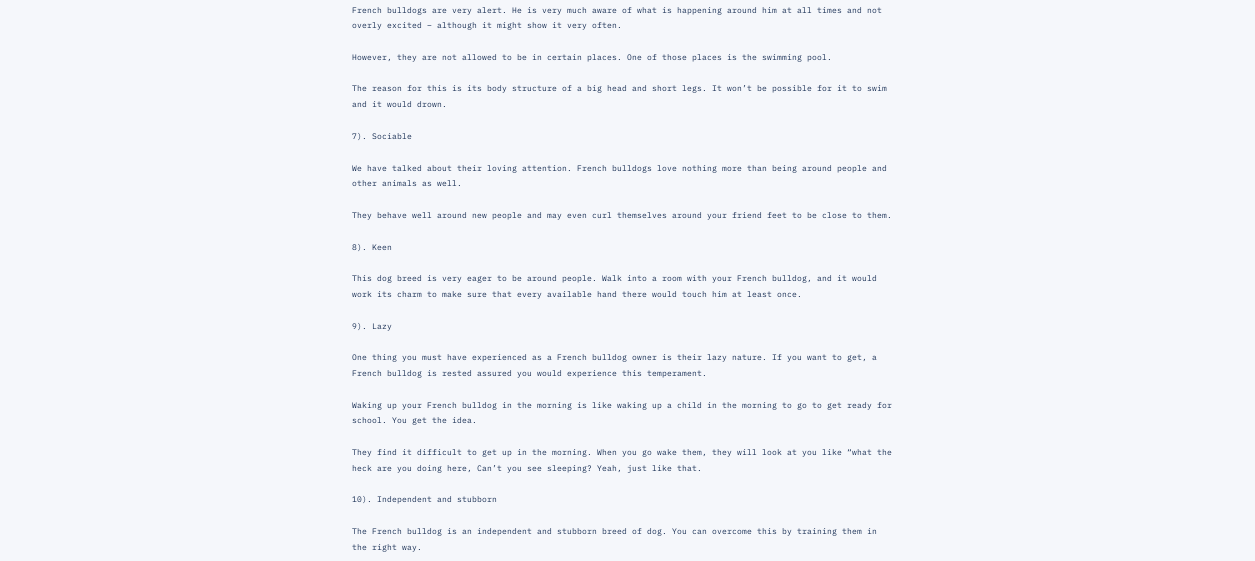French bulldogs are very alert. He is very much aware of what is happening around him at all times and not overly excited – although it might show it very often.

However, they are not allowed to be in certain places. One of those places is the swimming pool.

The reason for this is its body structure of a big head and short legs. It won’t be possible for it to swim and it would drown.

7). Sociable

We have talked about their loving attention. French bulldogs love nothing more than being around people and other animals as well.

They behave well around new people and may even curl themselves around your friend feet to be close to them.

8). Keen

This dog breed is very eager to be around people. Walk into a room with your French bulldog, and it would work its charm to make sure that every available hand there would touch him at least once.

9). Lazy

One thing you must have experienced as a French bulldog owner is their lazy nature. If you want to get, a French bulldog is rested assured you would experience this temperament.

Waking up your French bulldog in the morning is like waking up a child in the morning to go to get ready for school. You get the idea.

They find it difficult to get up in the morning. When you go wake them, they will look at you like “what the heck are you doing here, Can’t you see sleeping? Yeah, just like that.

10). Independent and stubborn

The French bulldog is an independent and stubborn breed of dog. You can overcome this by training them in the right way.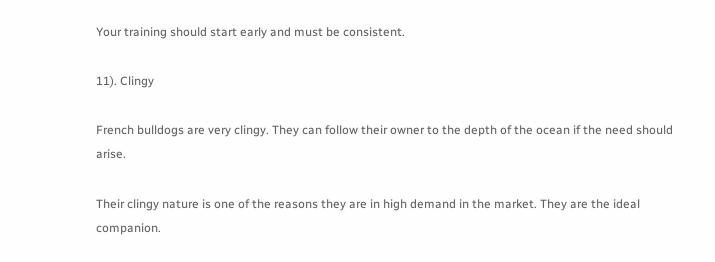Your training should start early and must be consistent.

11). Clingy

French bulldogs are very clingy. They can follow their owner to the depth of the ocean if the need should arise.

Their clingy nature is one of the reasons they are in high demand in the market. They are the ideal companion.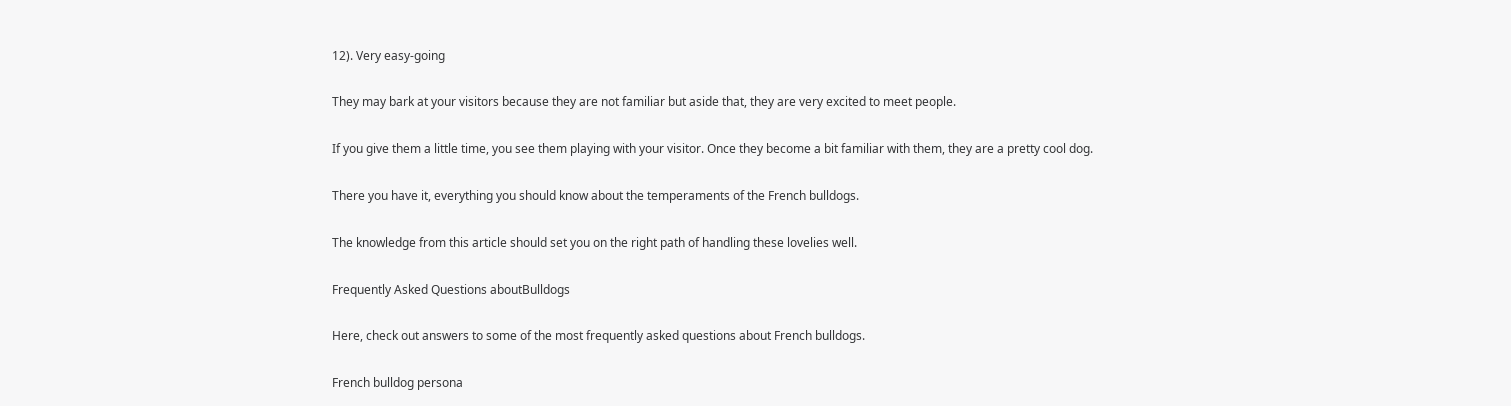12). Very easy-going

They may bark at your visitors because they are not familiar but aside that, they are very excited to meet people.

If you give them a little time, you see them playing with your visitor. Once they become a bit familiar with them, they are a pretty cool dog.

There you have it, everything you should know about the temperaments of the French bulldogs.

The knowledge from this article should set you on the right path of handling these lovelies well.

Frequently Asked Questions aboutBulldogs

Here, check out answers to some of the most frequently asked questions about French bulldogs.

French bulldog persona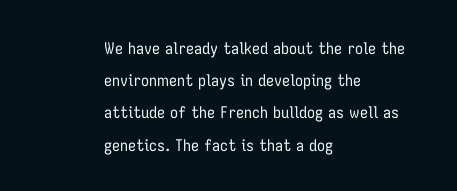We have already talked about the role the environment plays in developing the attitude of the French bulldog as well as genetics. The fact is that a dog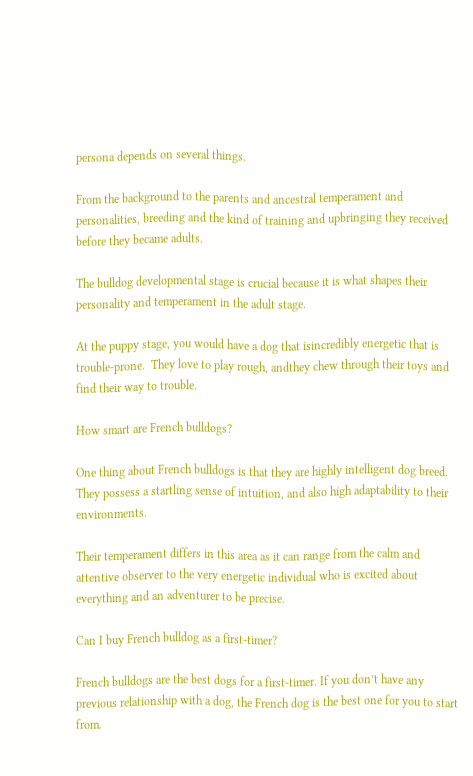persona depends on several things.

From the background to the parents and ancestral temperament and personalities, breeding and the kind of training and upbringing they received before they became adults.

The bulldog developmental stage is crucial because it is what shapes their personality and temperament in the adult stage.

At the puppy stage, you would have a dog that isincredibly energetic that is trouble-prone.  They love to play rough, andthey chew through their toys and find their way to trouble.

How smart are French bulldogs?

One thing about French bulldogs is that they are highly intelligent dog breed. They possess a startling sense of intuition, and also high adaptability to their environments.

Their temperament differs in this area as it can range from the calm and attentive observer to the very energetic individual who is excited about everything and an adventurer to be precise.

Can I buy French bulldog as a first-timer?

French bulldogs are the best dogs for a first-timer. If you don’t have any previous relationship with a dog, the French dog is the best one for you to start from.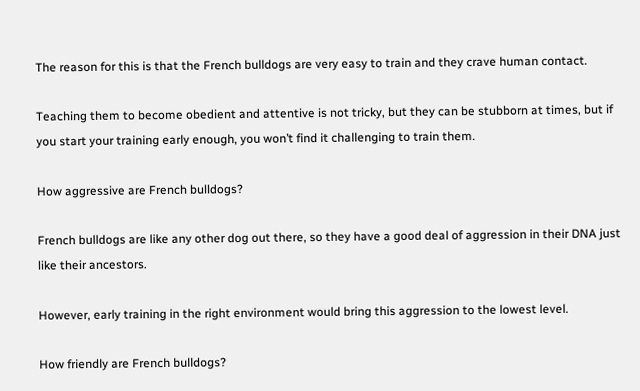The reason for this is that the French bulldogs are very easy to train and they crave human contact.

Teaching them to become obedient and attentive is not tricky, but they can be stubborn at times, but if you start your training early enough, you won’t find it challenging to train them.

How aggressive are French bulldogs?

French bulldogs are like any other dog out there, so they have a good deal of aggression in their DNA just like their ancestors.

However, early training in the right environment would bring this aggression to the lowest level.

How friendly are French bulldogs?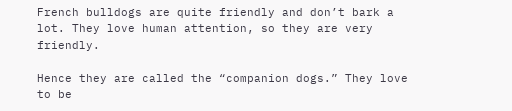French bulldogs are quite friendly and don’t bark a lot. They love human attention, so they are very friendly.

Hence they are called the “companion dogs.” They love to be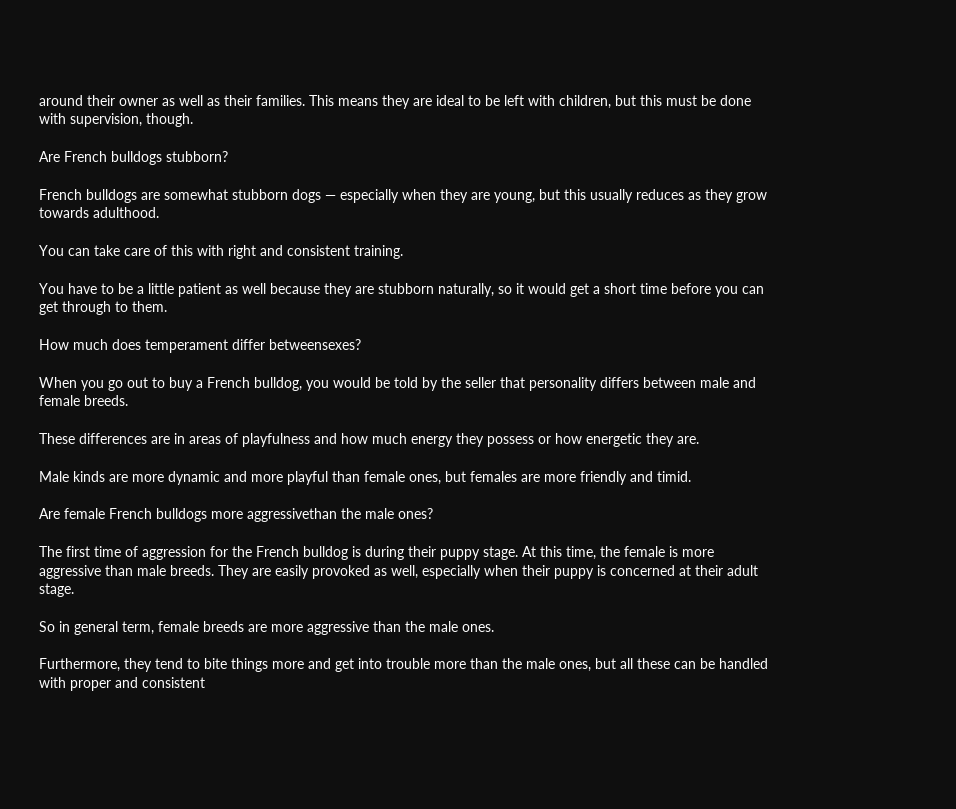around their owner as well as their families. This means they are ideal to be left with children, but this must be done with supervision, though.

Are French bulldogs stubborn?

French bulldogs are somewhat stubborn dogs — especially when they are young, but this usually reduces as they grow towards adulthood.

You can take care of this with right and consistent training.

You have to be a little patient as well because they are stubborn naturally, so it would get a short time before you can get through to them.

How much does temperament differ betweensexes?

When you go out to buy a French bulldog, you would be told by the seller that personality differs between male and female breeds.

These differences are in areas of playfulness and how much energy they possess or how energetic they are.

Male kinds are more dynamic and more playful than female ones, but females are more friendly and timid.

Are female French bulldogs more aggressivethan the male ones?

The first time of aggression for the French bulldog is during their puppy stage. At this time, the female is more aggressive than male breeds. They are easily provoked as well, especially when their puppy is concerned at their adult stage.

So in general term, female breeds are more aggressive than the male ones.

Furthermore, they tend to bite things more and get into trouble more than the male ones, but all these can be handled with proper and consistent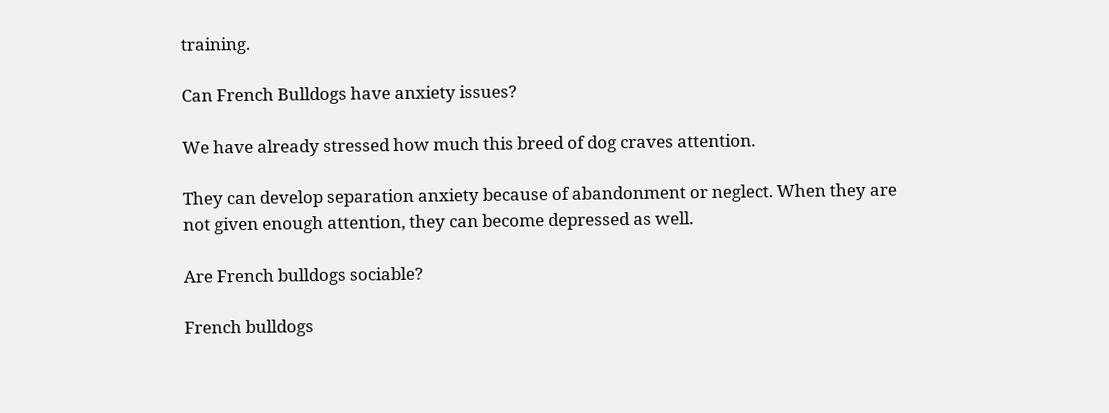training.

Can French Bulldogs have anxiety issues?

We have already stressed how much this breed of dog craves attention.

They can develop separation anxiety because of abandonment or neglect. When they are not given enough attention, they can become depressed as well.

Are French bulldogs sociable?

French bulldogs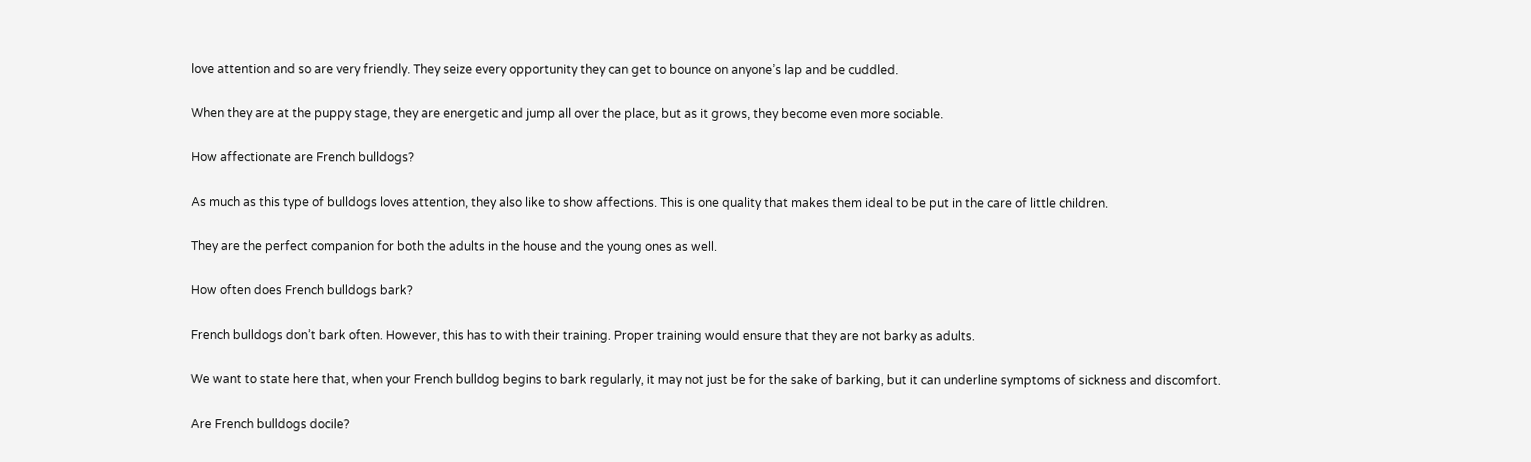love attention and so are very friendly. They seize every opportunity they can get to bounce on anyone’s lap and be cuddled.

When they are at the puppy stage, they are energetic and jump all over the place, but as it grows, they become even more sociable.

How affectionate are French bulldogs?

As much as this type of bulldogs loves attention, they also like to show affections. This is one quality that makes them ideal to be put in the care of little children.

They are the perfect companion for both the adults in the house and the young ones as well.

How often does French bulldogs bark?

French bulldogs don’t bark often. However, this has to with their training. Proper training would ensure that they are not barky as adults.

We want to state here that, when your French bulldog begins to bark regularly, it may not just be for the sake of barking, but it can underline symptoms of sickness and discomfort.

Are French bulldogs docile?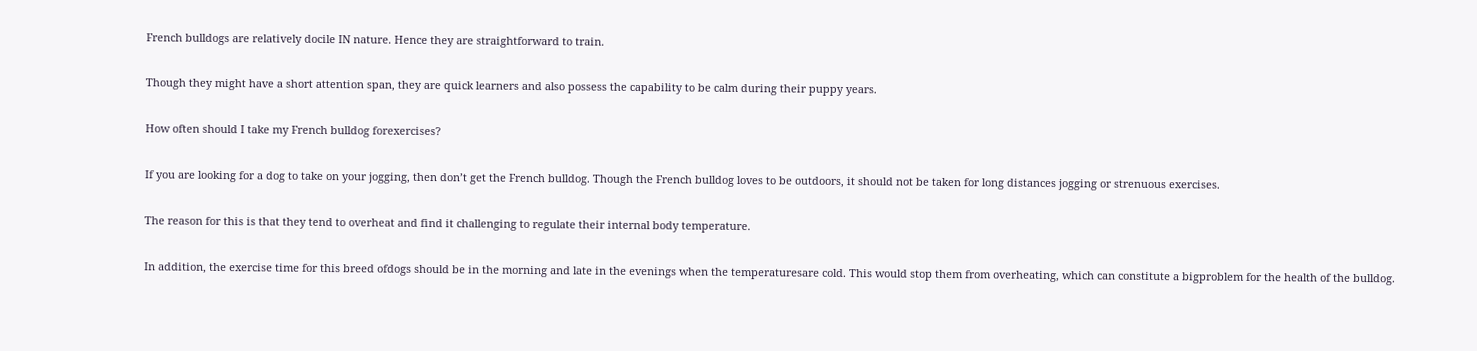French bulldogs are relatively docile IN nature. Hence they are straightforward to train.

Though they might have a short attention span, they are quick learners and also possess the capability to be calm during their puppy years.

How often should I take my French bulldog forexercises?

If you are looking for a dog to take on your jogging, then don’t get the French bulldog. Though the French bulldog loves to be outdoors, it should not be taken for long distances jogging or strenuous exercises.

The reason for this is that they tend to overheat and find it challenging to regulate their internal body temperature.

In addition, the exercise time for this breed ofdogs should be in the morning and late in the evenings when the temperaturesare cold. This would stop them from overheating, which can constitute a bigproblem for the health of the bulldog.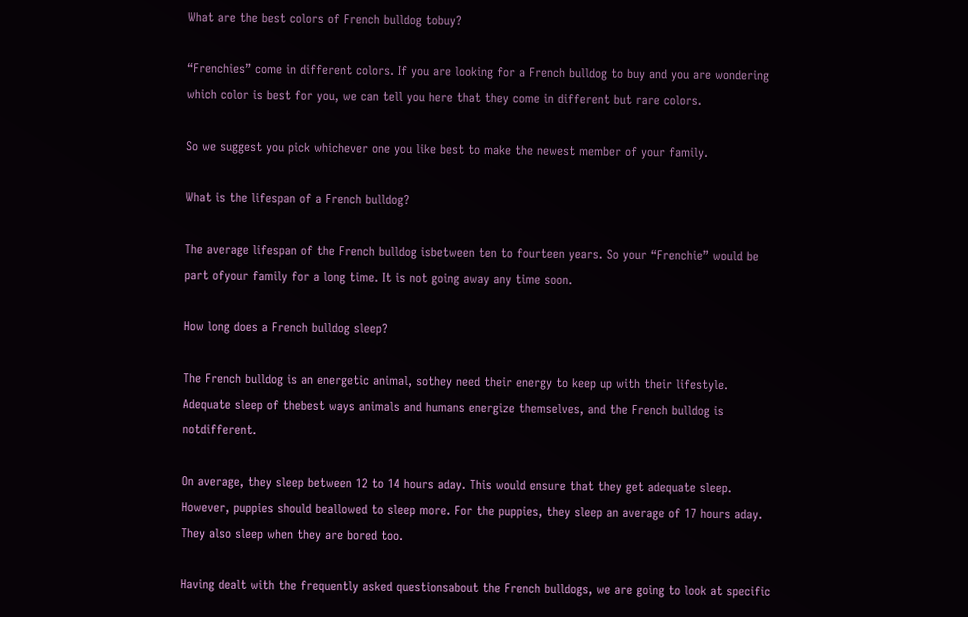What are the best colors of French bulldog tobuy?

“Frenchies” come in different colors. If you are looking for a French bulldog to buy and you are wondering which color is best for you, we can tell you here that they come in different but rare colors.

So we suggest you pick whichever one you like best to make the newest member of your family.

What is the lifespan of a French bulldog?

The average lifespan of the French bulldog isbetween ten to fourteen years. So your “Frenchie” would be part ofyour family for a long time. It is not going away any time soon.

How long does a French bulldog sleep?

The French bulldog is an energetic animal, sothey need their energy to keep up with their lifestyle. Adequate sleep of thebest ways animals and humans energize themselves, and the French bulldog is notdifferent.

On average, they sleep between 12 to 14 hours aday. This would ensure that they get adequate sleep. However, puppies should beallowed to sleep more. For the puppies, they sleep an average of 17 hours aday. They also sleep when they are bored too.

Having dealt with the frequently asked questionsabout the French bulldogs, we are going to look at specific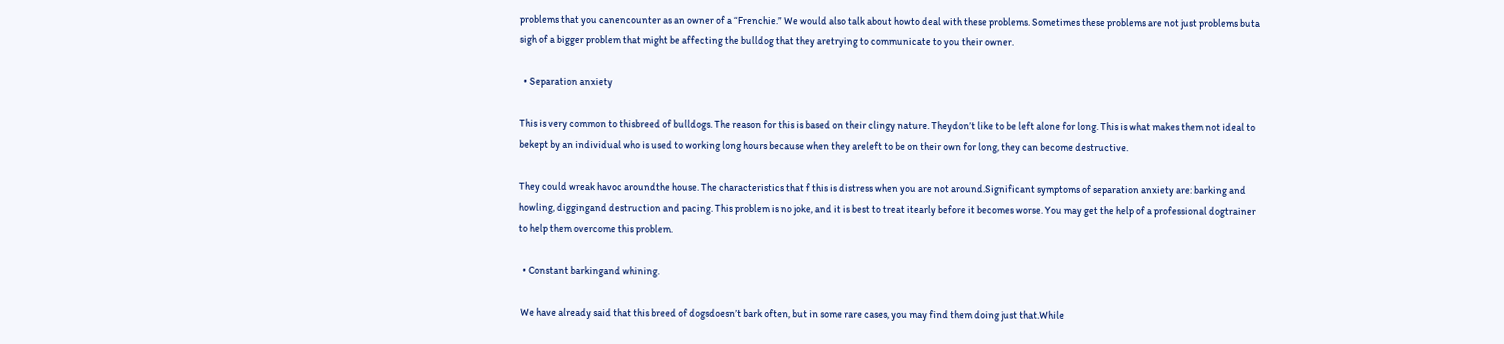problems that you canencounter as an owner of a “Frenchie.” We would also talk about howto deal with these problems. Sometimes these problems are not just problems buta sigh of a bigger problem that might be affecting the bulldog that they aretrying to communicate to you their owner.

  • Separation anxiety

This is very common to thisbreed of bulldogs. The reason for this is based on their clingy nature. Theydon’t like to be left alone for long. This is what makes them not ideal to bekept by an individual who is used to working long hours because when they areleft to be on their own for long, they can become destructive.

They could wreak havoc aroundthe house. The characteristics that f this is distress when you are not around.Significant symptoms of separation anxiety are: barking and howling, diggingand destruction and pacing. This problem is no joke, and it is best to treat itearly before it becomes worse. You may get the help of a professional dogtrainer to help them overcome this problem.

  • Constant barkingand whining.

 We have already said that this breed of dogsdoesn’t bark often, but in some rare cases, you may find them doing just that.While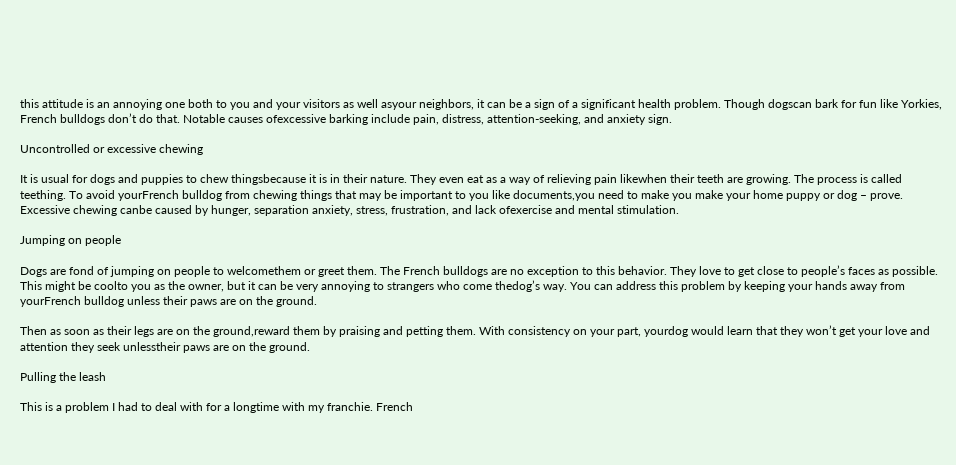this attitude is an annoying one both to you and your visitors as well asyour neighbors, it can be a sign of a significant health problem. Though dogscan bark for fun like Yorkies, French bulldogs don’t do that. Notable causes ofexcessive barking include pain, distress, attention-seeking, and anxiety sign.

Uncontrolled or excessive chewing

It is usual for dogs and puppies to chew thingsbecause it is in their nature. They even eat as a way of relieving pain likewhen their teeth are growing. The process is called teething. To avoid yourFrench bulldog from chewing things that may be important to you like documents,you need to make you make your home puppy or dog – prove. Excessive chewing canbe caused by hunger, separation anxiety, stress, frustration, and lack ofexercise and mental stimulation.

Jumping on people

Dogs are fond of jumping on people to welcomethem or greet them. The French bulldogs are no exception to this behavior. They love to get close to people’s faces as possible. This might be coolto you as the owner, but it can be very annoying to strangers who come thedog’s way. You can address this problem by keeping your hands away from yourFrench bulldog unless their paws are on the ground.

Then as soon as their legs are on the ground,reward them by praising and petting them. With consistency on your part, yourdog would learn that they won’t get your love and attention they seek unlesstheir paws are on the ground.

Pulling the leash

This is a problem I had to deal with for a longtime with my franchie. French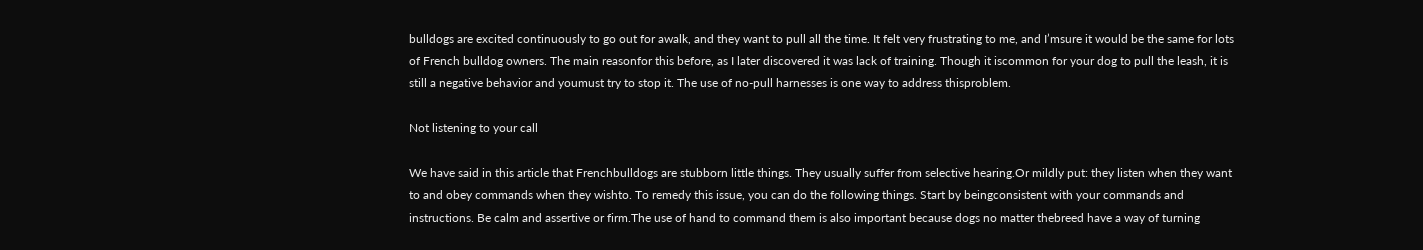bulldogs are excited continuously to go out for awalk, and they want to pull all the time. It felt very frustrating to me, and I’msure it would be the same for lots of French bulldog owners. The main reasonfor this before, as I later discovered it was lack of training. Though it iscommon for your dog to pull the leash, it is still a negative behavior and youmust try to stop it. The use of no-pull harnesses is one way to address thisproblem.

Not listening to your call

We have said in this article that Frenchbulldogs are stubborn little things. They usually suffer from selective hearing.Or mildly put: they listen when they want to and obey commands when they wishto. To remedy this issue, you can do the following things. Start by beingconsistent with your commands and instructions. Be calm and assertive or firm.The use of hand to command them is also important because dogs no matter thebreed have a way of turning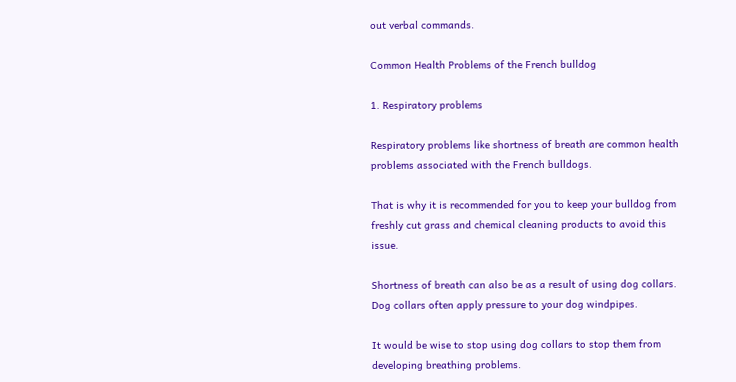out verbal commands.

Common Health Problems of the French bulldog

1. Respiratory problems

Respiratory problems like shortness of breath are common health problems associated with the French bulldogs.

That is why it is recommended for you to keep your bulldog from freshly cut grass and chemical cleaning products to avoid this issue.

Shortness of breath can also be as a result of using dog collars. Dog collars often apply pressure to your dog windpipes.

It would be wise to stop using dog collars to stop them from developing breathing problems.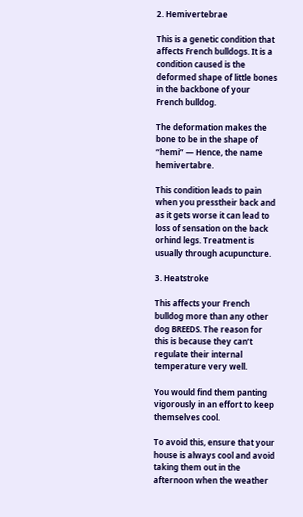2. Hemivertebrae

This is a genetic condition that affects French bulldogs. It is a condition caused is the deformed shape of little bones in the backbone of your French bulldog.

The deformation makes the bone to be in the shape of “hemi” — Hence, the name hemivertabre.

This condition leads to pain when you presstheir back and as it gets worse it can lead to loss of sensation on the back orhind legs. Treatment is usually through acupuncture.

3. Heatstroke

This affects your French bulldog more than any other dog BREEDS. The reason for this is because they can’t regulate their internal temperature very well.

You would find them panting vigorously in an effort to keep themselves cool.

To avoid this, ensure that your house is always cool and avoid taking them out in the afternoon when the weather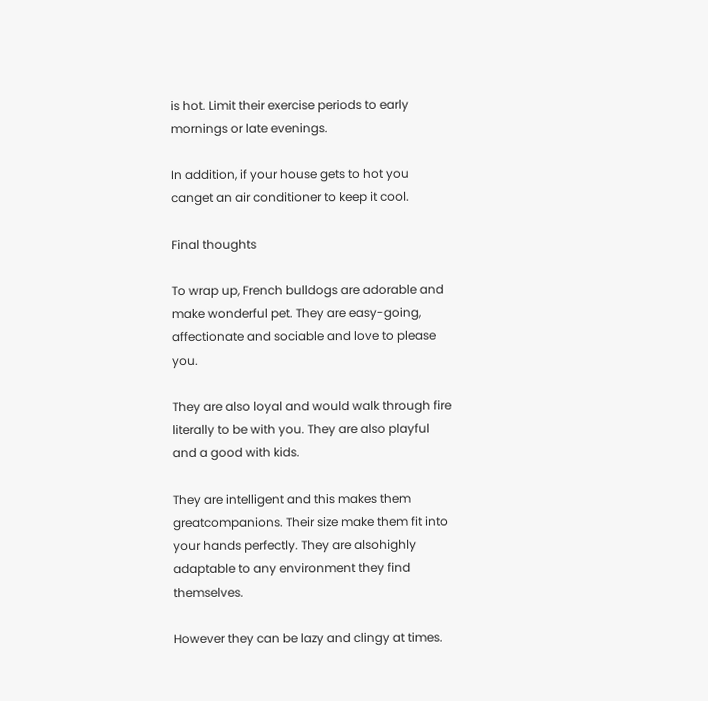is hot. Limit their exercise periods to early mornings or late evenings.

In addition, if your house gets to hot you canget an air conditioner to keep it cool.

Final thoughts

To wrap up, French bulldogs are adorable and make wonderful pet. They are easy-going, affectionate and sociable and love to please you.

They are also loyal and would walk through fire literally to be with you. They are also playful and a good with kids.

They are intelligent and this makes them greatcompanions. Their size make them fit into your hands perfectly. They are alsohighly adaptable to any environment they find themselves.

However they can be lazy and clingy at times.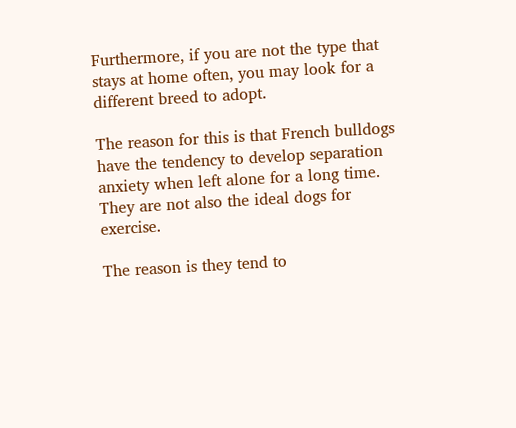Furthermore, if you are not the type that stays at home often, you may look for a different breed to adopt.

The reason for this is that French bulldogs have the tendency to develop separation anxiety when left alone for a long time. They are not also the ideal dogs for exercise.

The reason is they tend to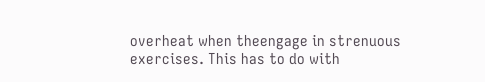overheat when theengage in strenuous exercises. This has to do with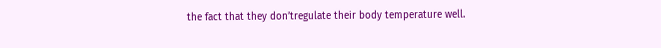the fact that they don’tregulate their body temperature well.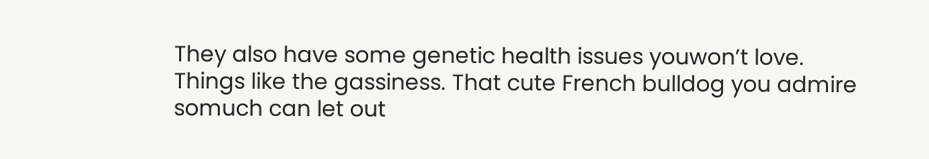They also have some genetic health issues youwon’t love. Things like the gassiness. That cute French bulldog you admire somuch can let out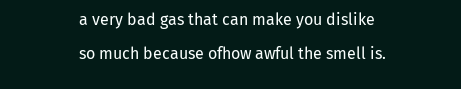a very bad gas that can make you dislike so much because ofhow awful the smell is.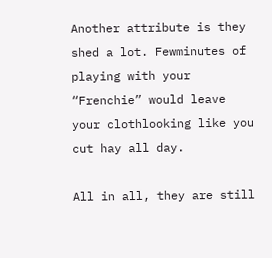Another attribute is they shed a lot. Fewminutes of playing with your “Frenchie” would leave your clothlooking like you cut hay all day.

All in all, they are still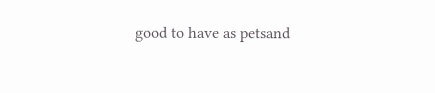good to have as petsand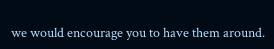we would encourage you to have them around.